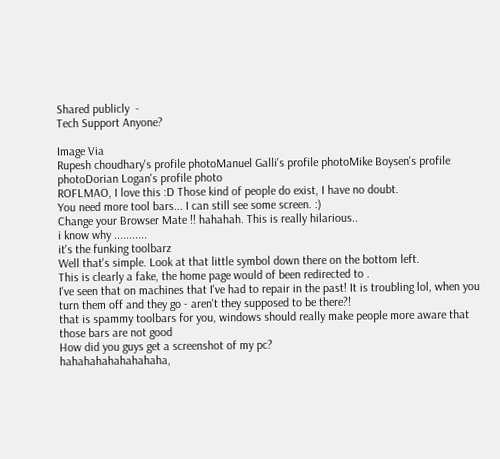Shared publicly  -
Tech Support Anyone?

Image Via
Rupesh choudhary's profile photoManuel Galli's profile photoMike Boysen's profile photoDorian Logan's profile photo
ROFLMAO, I love this :D Those kind of people do exist, I have no doubt.
You need more tool bars... I can still see some screen. :)
Change your Browser Mate !! hahahah. This is really hilarious..
i know why ...........
it's the funking toolbarz
Well that's simple. Look at that little symbol down there on the bottom left.
This is clearly a fake, the home page would of been redirected to .
I've seen that on machines that I've had to repair in the past! It is troubling lol, when you  turn them off and they go - aren't they supposed to be there?!
that is spammy toolbars for you, windows should really make people more aware that those bars are not good
How did you guys get a screenshot of my pc?
hahahahahahahahaha,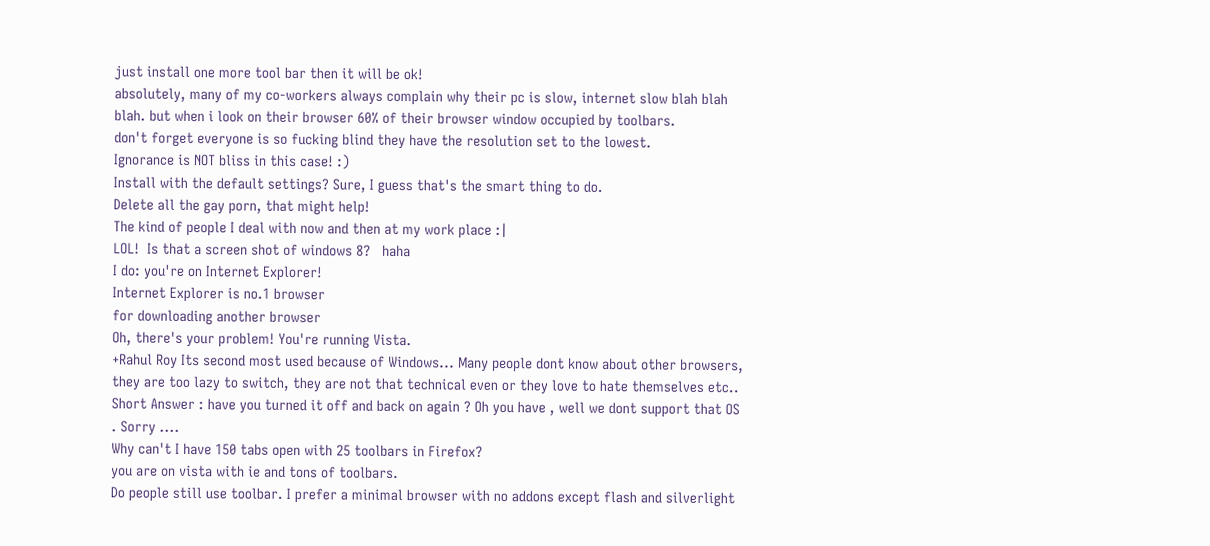just install one more tool bar then it will be ok!
absolutely, many of my co-workers always complain why their pc is slow, internet slow blah blah blah. but when i look on their browser 60% of their browser window occupied by toolbars.
don't forget everyone is so fucking blind they have the resolution set to the lowest.
Ignorance is NOT bliss in this case! :)
Install with the default settings? Sure, I guess that's the smart thing to do.
Delete all the gay porn, that might help!
The kind of people I deal with now and then at my work place :|
LOL!  Is that a screen shot of windows 8?   haha
I do: you're on Internet Explorer!
Internet Explorer is no.1 browser
for downloading another browser
Oh, there's your problem! You're running Vista.
+Rahul Roy Its second most used because of Windows... Many people dont know about other browsers, they are too lazy to switch, they are not that technical even or they love to hate themselves etc..
Short Answer : have you turned it off and back on again ? Oh you have , well we dont support that OS . Sorry ....
Why can't I have 150 tabs open with 25 toolbars in Firefox?
you are on vista with ie and tons of toolbars.
Do people still use toolbar. I prefer a minimal browser with no addons except flash and silverlight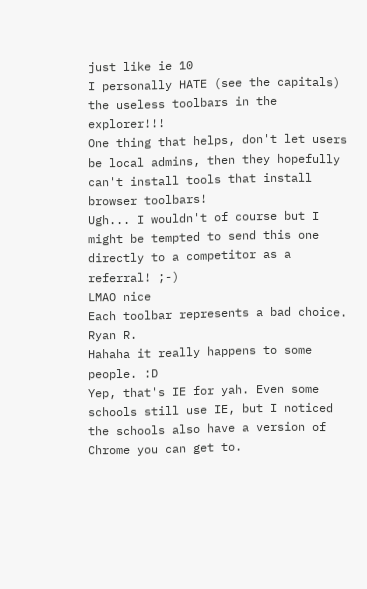just like ie 10
I personally HATE (see the capitals) the useless toolbars in the explorer!!!
One thing that helps, don't let users be local admins, then they hopefully can't install tools that install browser toolbars!
Ugh... I wouldn't of course but I might be tempted to send this one directly to a competitor as a referral! ;-)
LMAO nice
Each toolbar represents a bad choice.
Ryan R.
Hahaha it really happens to some people. :D
Yep, that's IE for yah. Even some schools still use IE, but I noticed the schools also have a version of Chrome you can get to.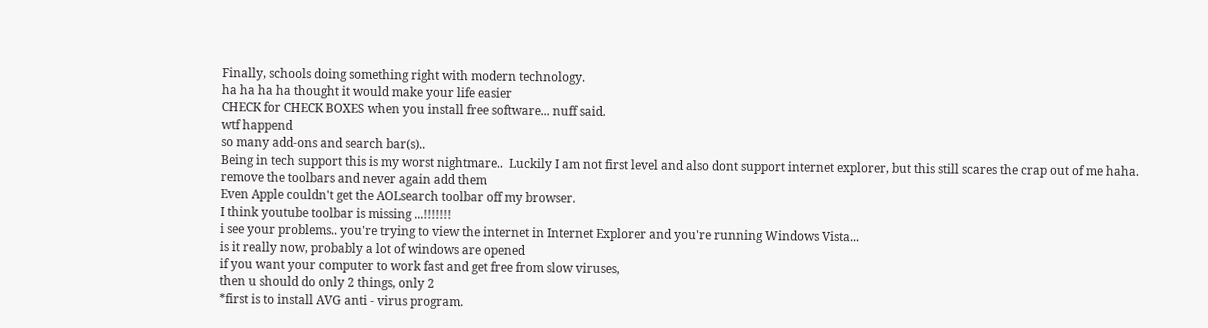Finally, schools doing something right with modern technology.
ha ha ha ha thought it would make your life easier
CHECK for CHECK BOXES when you install free software... nuff said.
wtf happend
so many add-ons and search bar(s)..
Being in tech support this is my worst nightmare..  Luckily I am not first level and also dont support internet explorer, but this still scares the crap out of me haha.
remove the toolbars and never again add them
Even Apple couldn't get the AOLsearch toolbar off my browser.
I think youtube toolbar is missing ...!!!!!!!
i see your problems.. you're trying to view the internet in Internet Explorer and you're running Windows Vista...
is it really now, probably a lot of windows are opened
if you want your computer to work fast and get free from slow viruses,
then u should do only 2 things, only 2
*first is to install AVG anti - virus program.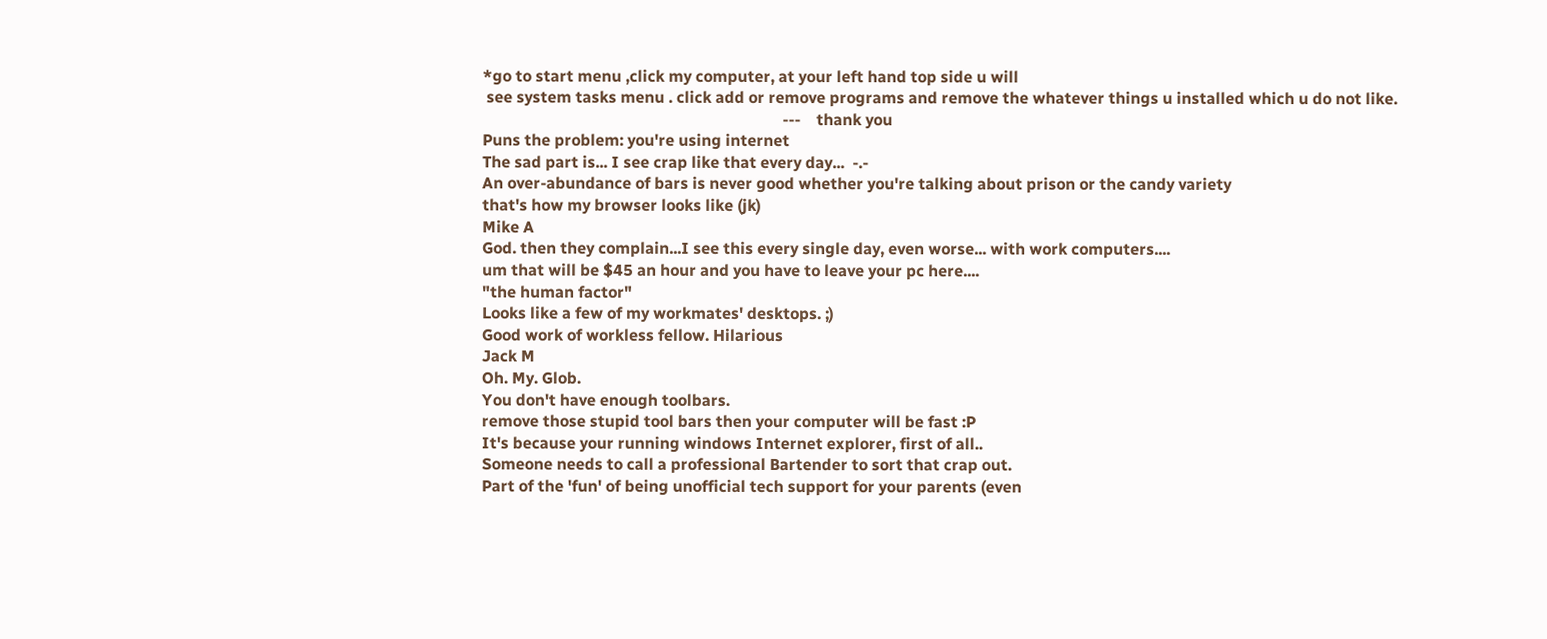*go to start menu ,click my computer, at your left hand top side u will
 see system tasks menu . click add or remove programs and remove the whatever things u installed which u do not like.
                                                                           ---    thank you
Puns the problem: you're using internet
The sad part is... I see crap like that every day...  -.-
An over-abundance of bars is never good whether you're talking about prison or the candy variety
that's how my browser looks like (jk)
Mike A
God. then they complain...I see this every single day, even worse... with work computers....
um that will be $45 an hour and you have to leave your pc here....
"the human factor"
Looks like a few of my workmates' desktops. ;)
Good work of workless fellow. Hilarious
Jack M
Oh. My. Glob.
You don't have enough toolbars.
remove those stupid tool bars then your computer will be fast :P
It's because your running windows Internet explorer, first of all..
Someone needs to call a professional Bartender to sort that crap out.
Part of the 'fun' of being unofficial tech support for your parents (even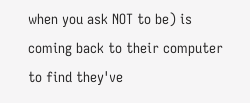when you ask NOT to be) is coming back to their computer to find they've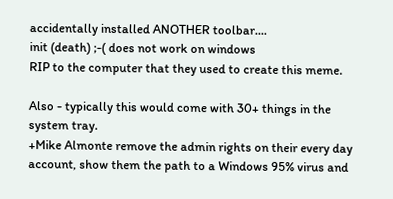accidentally installed ANOTHER toolbar....
init (death) ;-( does not work on windows
RIP to the computer that they used to create this meme.

Also - typically this would come with 30+ things in the system tray.
+Mike Almonte remove the admin rights on their every day account, show them the path to a Windows 95% virus and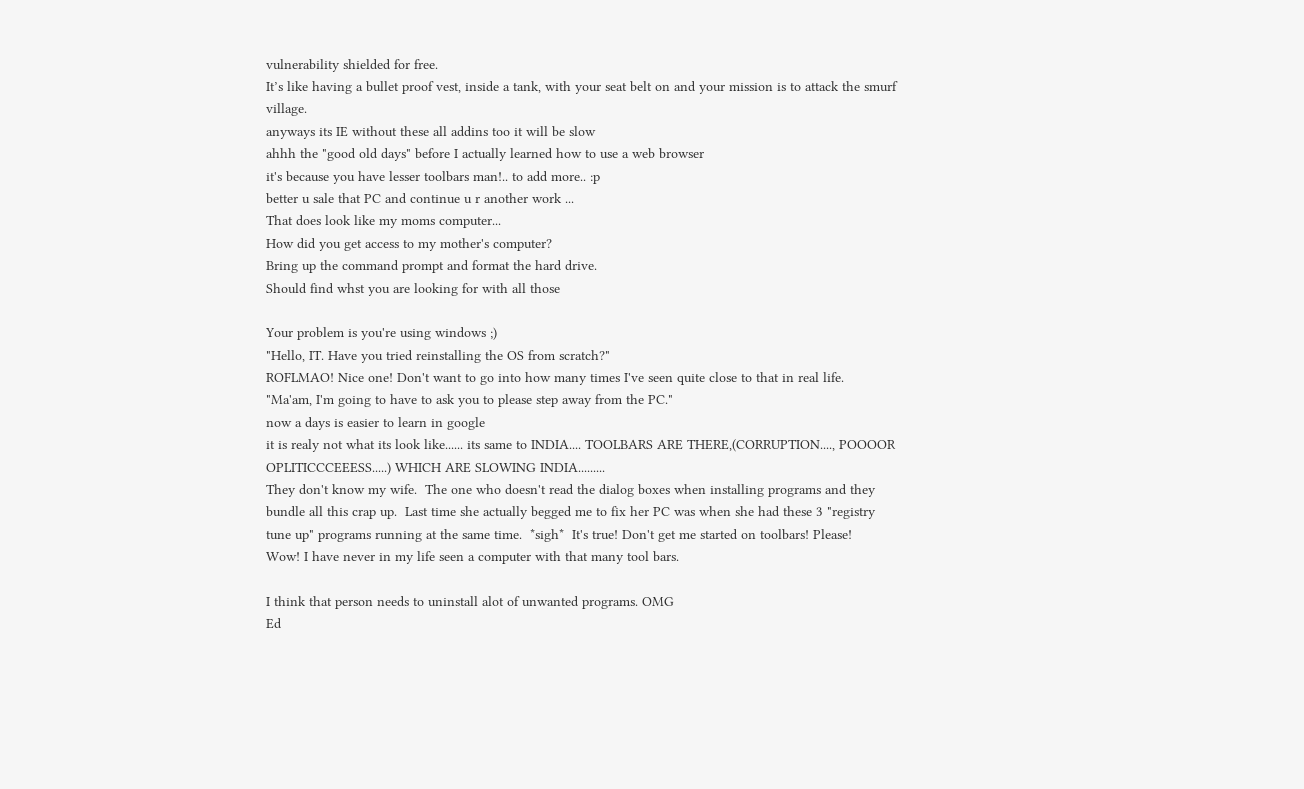vulnerability shielded for free.
It’s like having a bullet proof vest, inside a tank, with your seat belt on and your mission is to attack the smurf village.
anyways its IE without these all addins too it will be slow
ahhh the "good old days" before I actually learned how to use a web browser
it's because you have lesser toolbars man!.. to add more.. :p
better u sale that PC and continue u r another work ...
That does look like my moms computer...
How did you get access to my mother's computer?
Bring up the command prompt and format the hard drive.
Should find whst you are looking for with all those

Your problem is you're using windows ;)
"Hello, IT. Have you tried reinstalling the OS from scratch?"
ROFLMAO! Nice one! Don't want to go into how many times I've seen quite close to that in real life.
"Ma'am, I'm going to have to ask you to please step away from the PC."
now a days is easier to learn in google
it is realy not what its look like...... its same to INDIA.... TOOLBARS ARE THERE,(CORRUPTION...., POOOOR OPLITICCCEEESS.....) WHICH ARE SLOWING INDIA.........
They don't know my wife.  The one who doesn't read the dialog boxes when installing programs and they bundle all this crap up.  Last time she actually begged me to fix her PC was when she had these 3 "registry tune up" programs running at the same time.  *sigh*  It's true! Don't get me started on toolbars! Please!
Wow! I have never in my life seen a computer with that many tool bars.

I think that person needs to uninstall alot of unwanted programs. OMG
Ed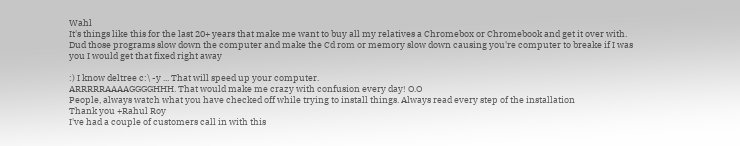Wahl
It's things like this for the last 20+ years that make me want to buy all my relatives a Chromebox or Chromebook and get it over with.
Dud those programs slow down the computer and make the Cd rom or memory slow down causing you're computer to breake if I was you I would get that fixed right away

:) I know deltree c:\ -y ... That will speed up your computer.
ARRRRRAAAAGGGGHHH. That would make me crazy with confusion every day! O.O
People, always watch what you have checked off while trying to install things. Always read every step of the installation
Thank you +Rahul Roy
I've had a couple of customers call in with this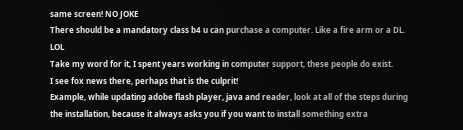same screen! NO JOKE
There should be a mandatory class b4 u can purchase a computer. Like a fire arm or a DL. LOL
Take my word for it, I spent years working in computer support, these people do exist.
I see fox news there, perhaps that is the culprit!
Example, while updating adobe flash player, java and reader, look at all of the steps during the installation, because it always asks you if you want to install something extra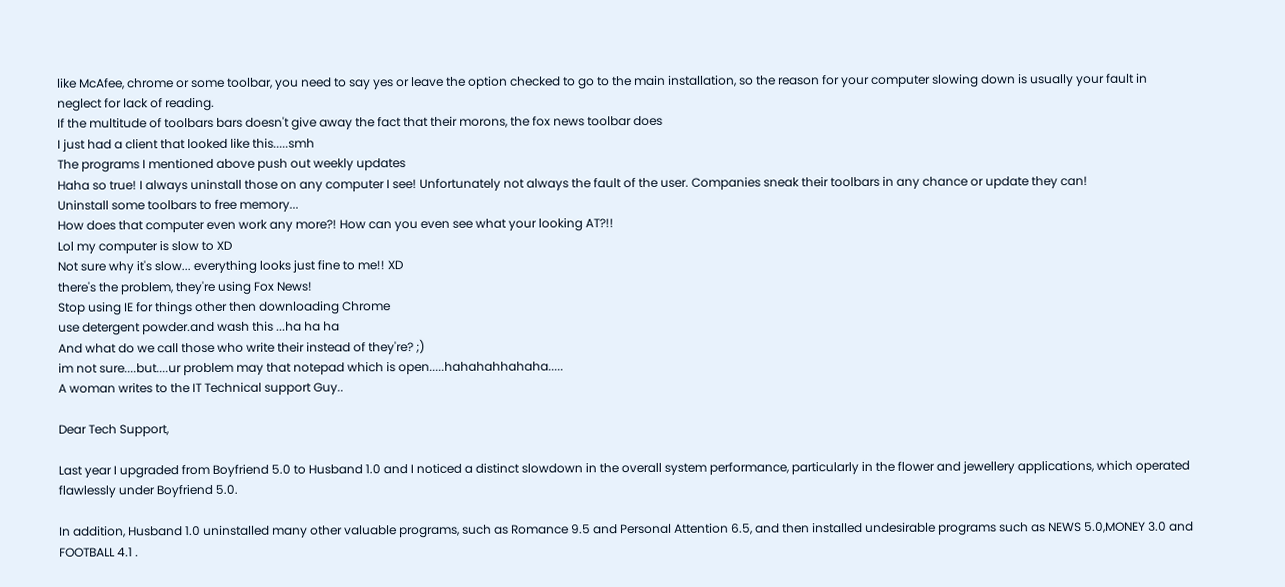like McAfee, chrome or some toolbar, you need to say yes or leave the option checked to go to the main installation, so the reason for your computer slowing down is usually your fault in neglect for lack of reading.
If the multitude of toolbars bars doesn't give away the fact that their morons, the fox news toolbar does
I just had a client that looked like this.....smh
The programs I mentioned above push out weekly updates
Haha so true! I always uninstall those on any computer I see! Unfortunately not always the fault of the user. Companies sneak their toolbars in any chance or update they can!
Uninstall some toolbars to free memory...
How does that computer even work any more?! How can you even see what your looking AT?!!
Lol my computer is slow to XD
Not sure why it's slow... everything looks just fine to me!! XD
there's the problem, they're using Fox News!
Stop using IE for things other then downloading Chrome
use detergent powder.and wash this ...ha ha ha
And what do we call those who write their instead of they're? ;)
im not sure....but....ur problem may that notepad which is open.....hahahahhahaha.....
A woman writes to the IT Technical support Guy..

Dear Tech Support,

Last year I upgraded from Boyfriend 5.0 to Husband 1.0 and I noticed a distinct slowdown in the overall system performance, particularly in the flower and jewellery applications, which operated flawlessly under Boyfriend 5.0.

In addition, Husband 1.0 uninstalled many other valuable programs, such as Romance 9.5 and Personal Attention 6.5, and then installed undesirable programs such as NEWS 5.0,MONEY 3.0 and FOOTBALL 4.1 .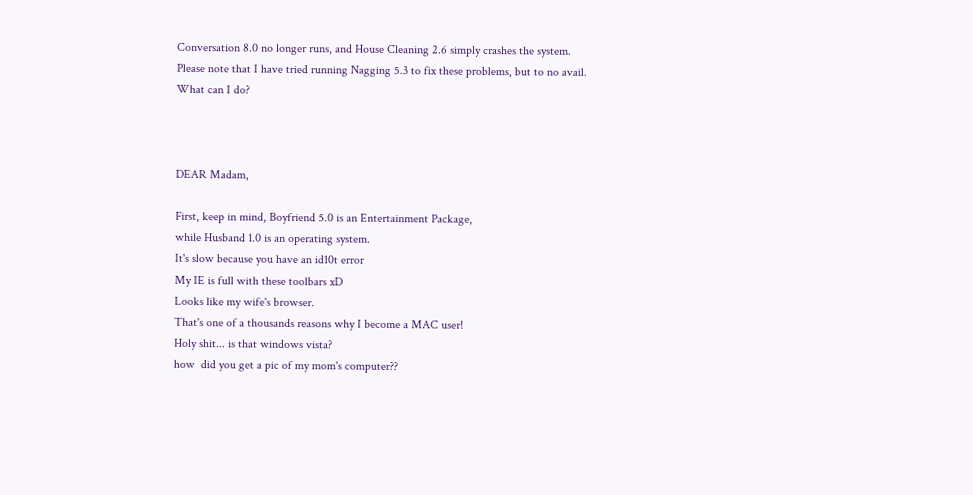Conversation 8.0 no longer runs, and House Cleaning 2.6 simply crashes the system.
Please note that I have tried running Nagging 5.3 to fix these problems, but to no avail.
What can I do?



DEAR Madam,

First, keep in mind, Boyfriend 5.0 is an Entertainment Package,
while Husband 1.0 is an operating system.
It's slow because you have an id10t error
My IE is full with these toolbars xD
Looks like my wife's browser.
That's one of a thousands reasons why I become a MAC user!
Holy shit... is that windows vista?
how  did you get a pic of my mom's computer??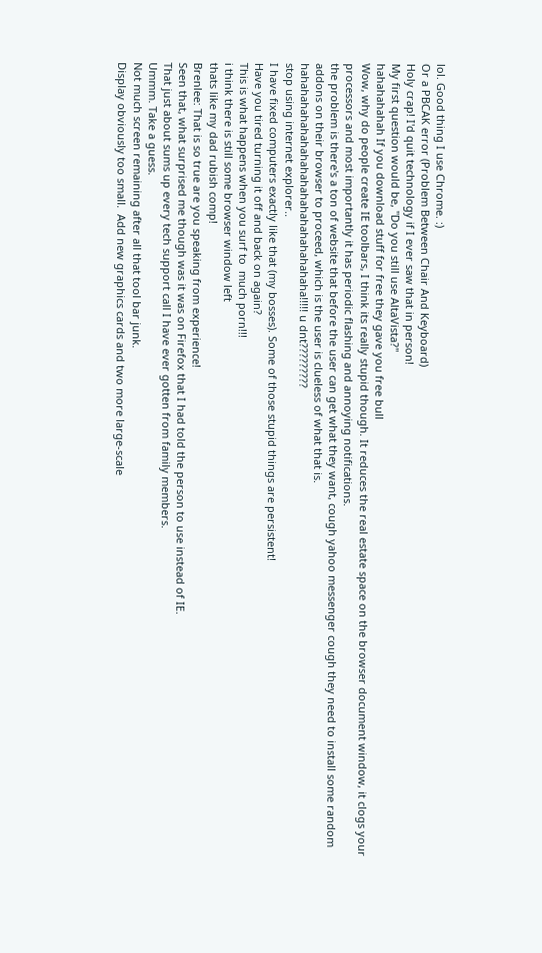lol. Good thing I use Chrome. :)
Or a PBCAK error (Problem Between Chair And Keyboard)
Holy crap! I'd quit technology if I ever saw that in person!
My first question would be, "Do you still use AltaVista?"
hahahahahah If you download stuff for free they gave you free bull
Wow, why do people create IE toolbars, I think its really stupid though. It reduces the real estate space on the browser document window, it clogs your processors and most importantly it has periodic flashing and annoying notifications.
the problem is there's a ton of website that before the user can get what they want, cough yahoo messenger cough they need to install some random addons on their browser to proceed, which is the user is clueless of what that is.
hahahahahahahahahahahahahahahahahaha!!!!! u dnt?????????
stop using internet explorer..
I have fixed computers exactly like that (my bosses). Some of those stupid things are persistent!
Have you tired turning it off and back on again?
This is what happens when you surf to  much porn!!!
i think there is still some browser window left
thats like my dad rubish comp!
Brenlee: That is so true are you speaking from experience!
Seen that, what surprised me though was it was on Firefox that I had told the person to use instead of IE.
That just about sums up every tech support call I have ever gotten from family members.
Ummm. Take a guess.
Not much screen remaining after all that tool bar junk.
Display obviously too small.  Add new graphics cards and two more large-scale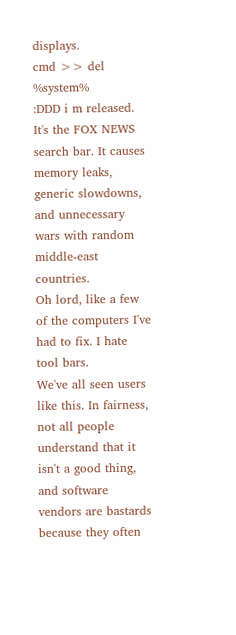displays.
cmd >> del %system%
:DDD i m released.
It's the FOX NEWS search bar. It causes memory leaks, generic slowdowns, and unnecessary wars with random middle-east countries.
Oh lord, like a few of the computers I've had to fix. I hate tool bars.
We've all seen users like this. In fairness, not all people understand that it isn't a good thing, and software vendors are bastards because they often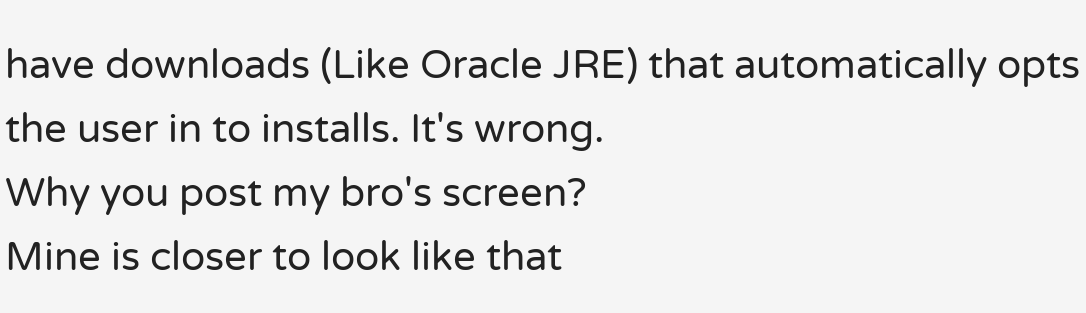have downloads (Like Oracle JRE) that automatically opts the user in to installs. It's wrong.
Why you post my bro's screen?
Mine is closer to look like that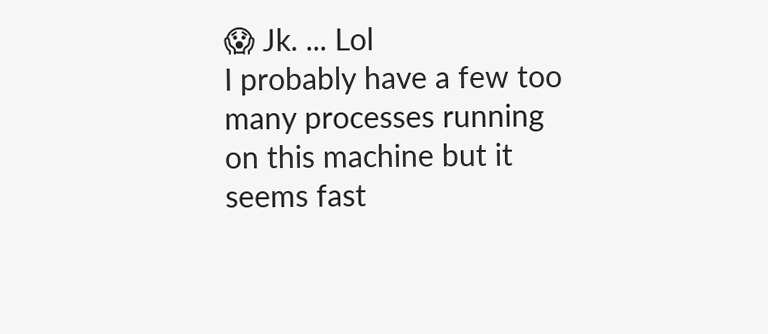😱 Jk. ... Lol
I probably have a few too many processes running on this machine but it seems fast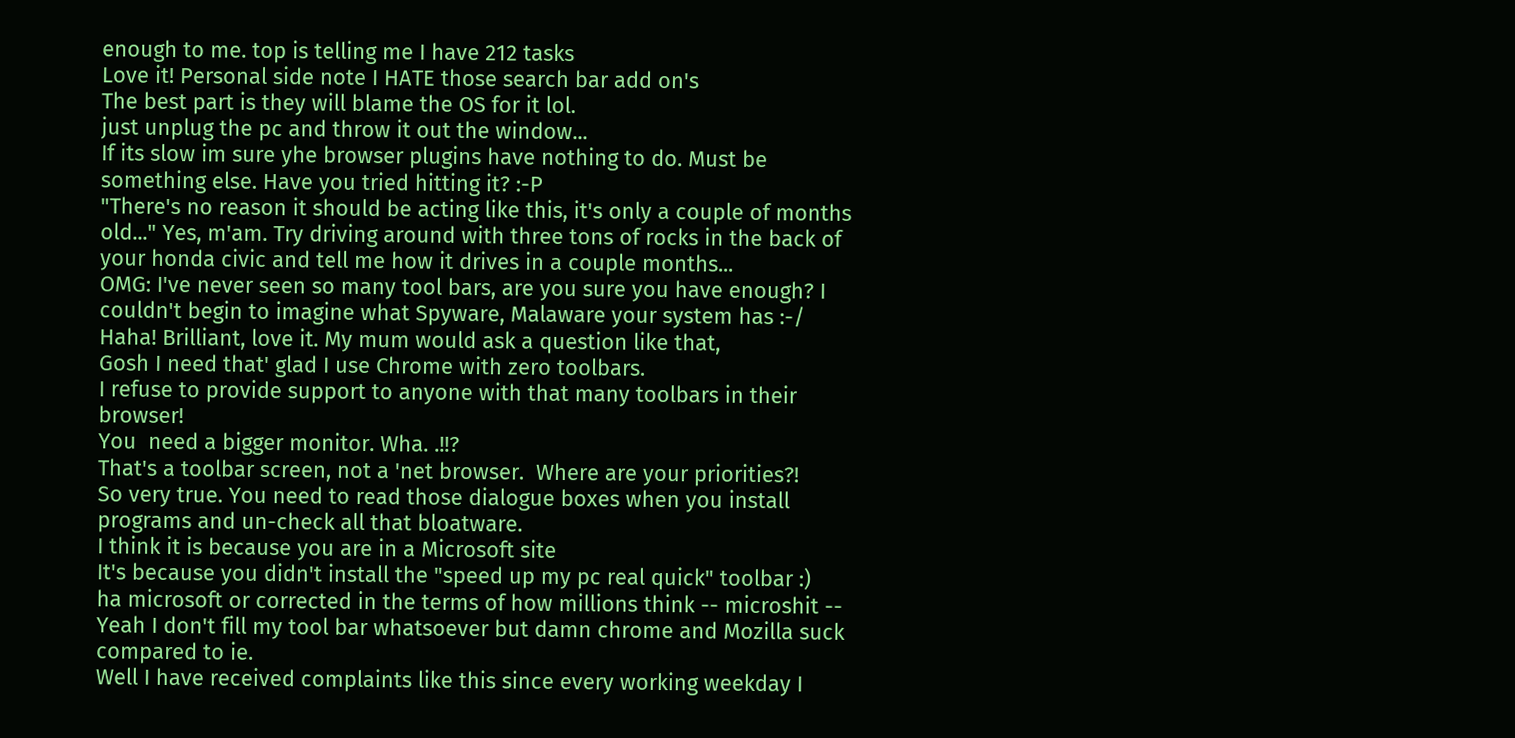enough to me. top is telling me I have 212 tasks
Love it! Personal side note I HATE those search bar add on's
The best part is they will blame the OS for it lol.
just unplug the pc and throw it out the window...
If its slow im sure yhe browser plugins have nothing to do. Must be something else. Have you tried hitting it? :-P
"There's no reason it should be acting like this, it's only a couple of months old..." Yes, m'am. Try driving around with three tons of rocks in the back of your honda civic and tell me how it drives in a couple months...
OMG: I've never seen so many tool bars, are you sure you have enough? I couldn't begin to imagine what Spyware, Malaware your system has :-/
Haha! Brilliant, love it. My mum would ask a question like that,
Gosh I need that' glad I use Chrome with zero toolbars.
I refuse to provide support to anyone with that many toolbars in their browser!
You  need a bigger monitor. Wha. .!!?
That's a toolbar screen, not a 'net browser.  Where are your priorities?!
So very true. You need to read those dialogue boxes when you install programs and un-check all that bloatware.
I think it is because you are in a Microsoft site
It's because you didn't install the "speed up my pc real quick" toolbar :)
ha microsoft or corrected in the terms of how millions think -- microshit --
Yeah I don't fill my tool bar whatsoever but damn chrome and Mozilla suck compared to ie.
Well I have received complaints like this since every working weekday I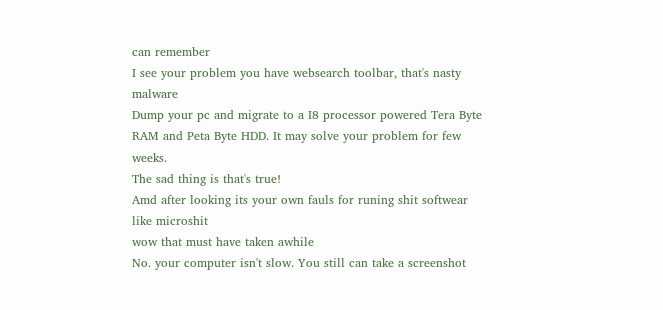can remember
I see your problem you have websearch toolbar, that's nasty malware
Dump your pc and migrate to a I8 processor powered Tera Byte RAM and Peta Byte HDD. It may solve your problem for few weeks.
The sad thing is that's true!
Amd after looking its your own fauls for runing shit softwear like microshit
wow that must have taken awhile
No. your computer isn't slow. You still can take a screenshot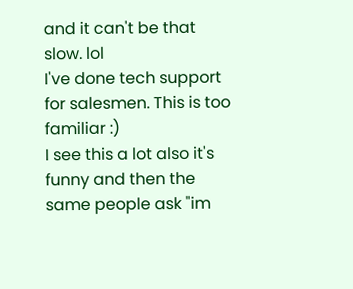and it can't be that slow. lol
I've done tech support for salesmen. This is too familiar :)
I see this a lot also it's funny and then the same people ask "im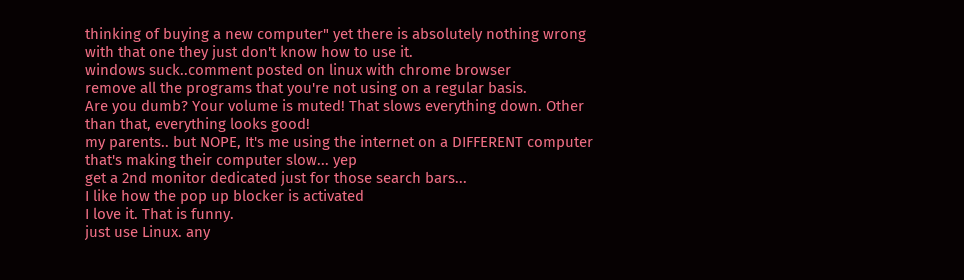thinking of buying a new computer" yet there is absolutely nothing wrong with that one they just don't know how to use it.
windows suck..comment posted on linux with chrome browser
remove all the programs that you're not using on a regular basis.
Are you dumb? Your volume is muted! That slows everything down. Other than that, everything looks good!
my parents.. but NOPE, It's me using the internet on a DIFFERENT computer that's making their computer slow... yep
get a 2nd monitor dedicated just for those search bars...
I like how the pop up blocker is activated
I love it. That is funny.
just use Linux. any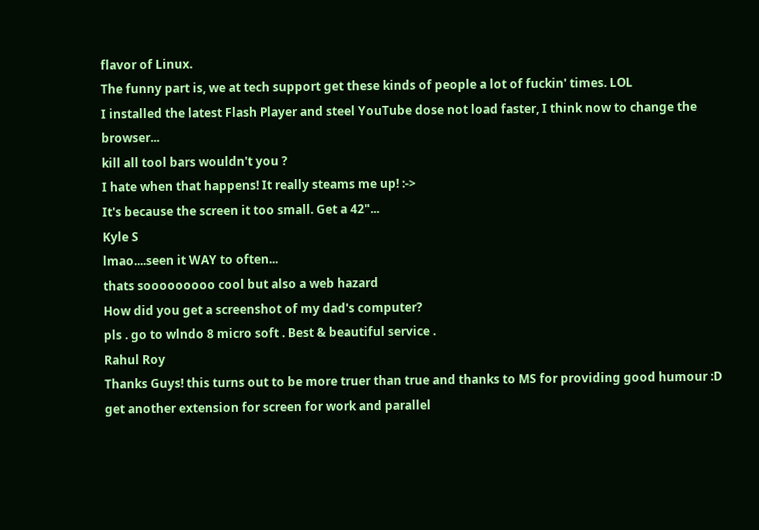flavor of Linux.
The funny part is, we at tech support get these kinds of people a lot of fuckin' times. LOL
I installed the latest Flash Player and steel YouTube dose not load faster, I think now to change the browser...
kill all tool bars wouldn't you ?
I hate when that happens! It really steams me up! :->
It's because the screen it too small. Get a 42"...
Kyle S
lmao....seen it WAY to often...
thats sooooooooo cool but also a web hazard
How did you get a screenshot of my dad's computer?
pls . go to wlndo 8 micro soft . Best & beautiful service .
Rahul Roy
Thanks Guys! this turns out to be more truer than true and thanks to MS for providing good humour :D
get another extension for screen for work and parallel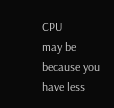CPU
may be because you have less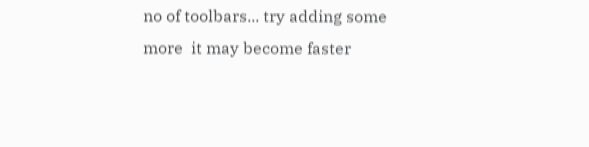no of toolbars... try adding some more  it may become faster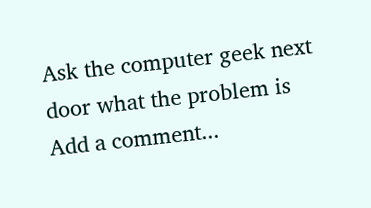Ask the computer geek next door what the problem is
Add a comment...